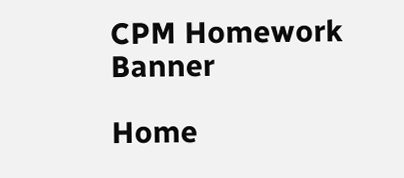CPM Homework Banner

Home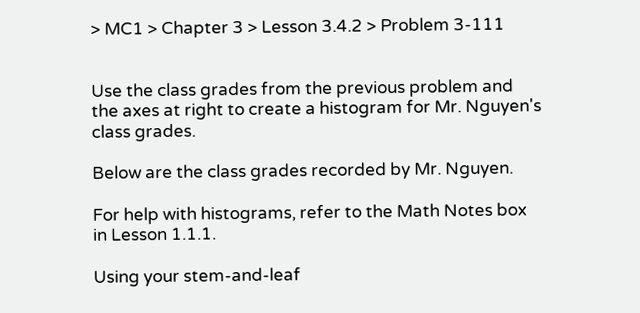> MC1 > Chapter 3 > Lesson 3.4.2 > Problem 3-111


Use the class grades from the previous problem and the axes at right to create a histogram for Mr. Nguyen's class grades.

Below are the class grades recorded by Mr. Nguyen.

For help with histograms, refer to the Math Notes box in Lesson 1.1.1.

Using your stem-and-leaf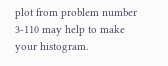plot from problem number 3-110 may help to make your histogram.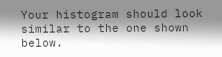Your histogram should look similar to the one shown below.